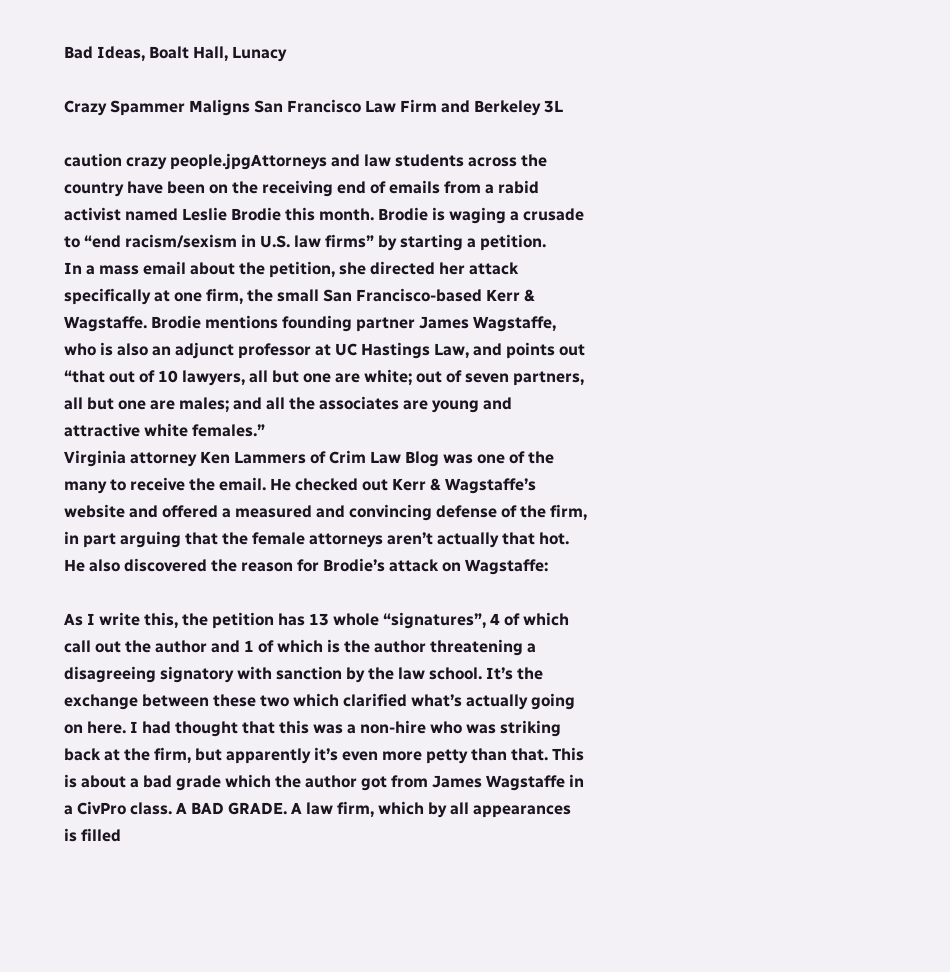Bad Ideas, Boalt Hall, Lunacy

Crazy Spammer Maligns San Francisco Law Firm and Berkeley 3L

caution crazy people.jpgAttorneys and law students across the country have been on the receiving end of emails from a rabid activist named Leslie Brodie this month. Brodie is waging a crusade to “end racism/sexism in U.S. law firms” by starting a petition.
In a mass email about the petition, she directed her attack specifically at one firm, the small San Francisco-based Kerr & Wagstaffe. Brodie mentions founding partner James Wagstaffe, who is also an adjunct professor at UC Hastings Law, and points out “that out of 10 lawyers, all but one are white; out of seven partners, all but one are males; and all the associates are young and attractive white females.”
Virginia attorney Ken Lammers of Crim Law Blog was one of the many to receive the email. He checked out Kerr & Wagstaffe’s website and offered a measured and convincing defense of the firm, in part arguing that the female attorneys aren’t actually that hot. He also discovered the reason for Brodie’s attack on Wagstaffe:

As I write this, the petition has 13 whole “signatures”, 4 of which call out the author and 1 of which is the author threatening a disagreeing signatory with sanction by the law school. It’s the exchange between these two which clarified what’s actually going on here. I had thought that this was a non-hire who was striking back at the firm, but apparently it’s even more petty than that. This is about a bad grade which the author got from James Wagstaffe in a CivPro class. A BAD GRADE. A law firm, which by all appearances is filled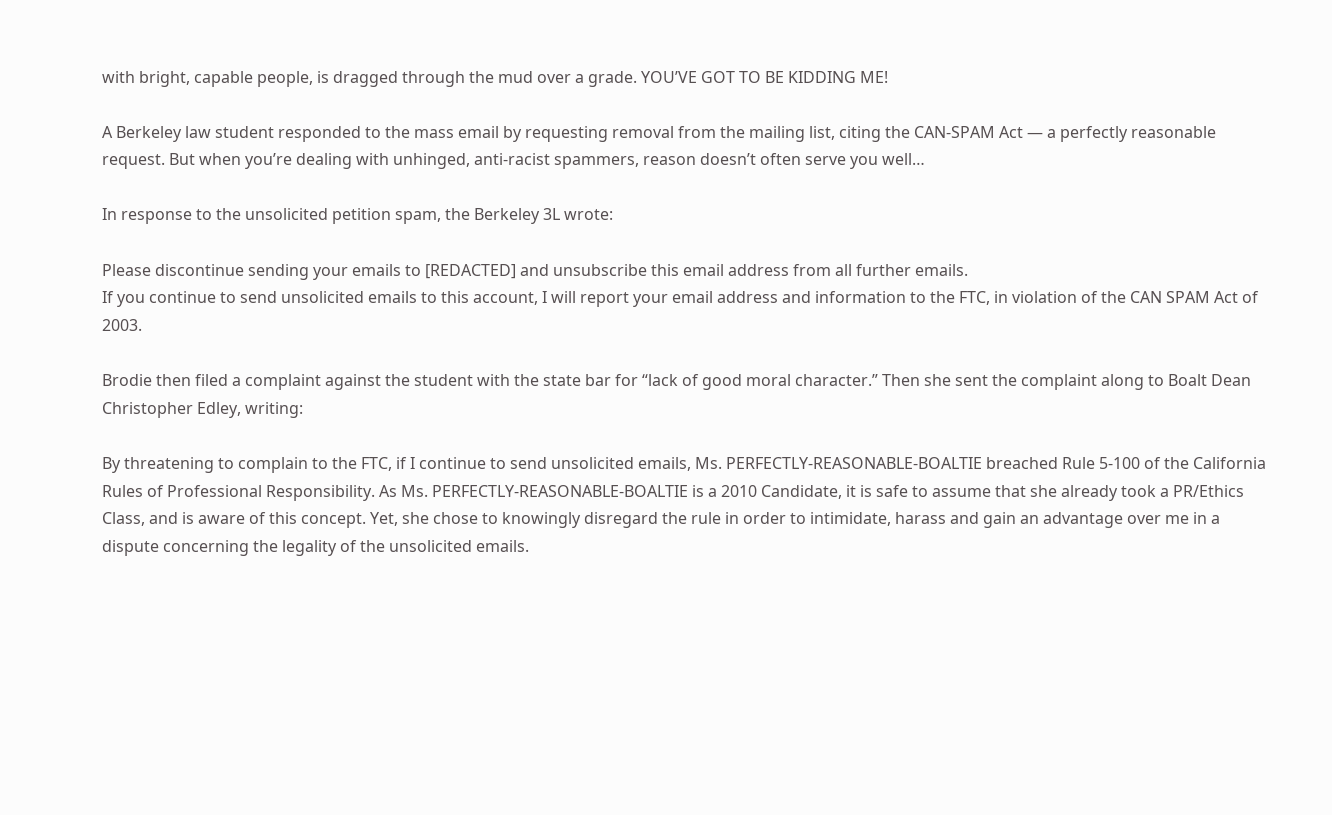with bright, capable people, is dragged through the mud over a grade. YOU’VE GOT TO BE KIDDING ME!

A Berkeley law student responded to the mass email by requesting removal from the mailing list, citing the CAN-SPAM Act — a perfectly reasonable request. But when you’re dealing with unhinged, anti-racist spammers, reason doesn’t often serve you well…

In response to the unsolicited petition spam, the Berkeley 3L wrote:

Please discontinue sending your emails to [REDACTED] and unsubscribe this email address from all further emails.
If you continue to send unsolicited emails to this account, I will report your email address and information to the FTC, in violation of the CAN SPAM Act of 2003.

Brodie then filed a complaint against the student with the state bar for “lack of good moral character.” Then she sent the complaint along to Boalt Dean Christopher Edley, writing:

By threatening to complain to the FTC, if I continue to send unsolicited emails, Ms. PERFECTLY-REASONABLE-BOALTIE breached Rule 5-100 of the California Rules of Professional Responsibility. As Ms. PERFECTLY-REASONABLE-BOALTIE is a 2010 Candidate, it is safe to assume that she already took a PR/Ethics Class, and is aware of this concept. Yet, she chose to knowingly disregard the rule in order to intimidate, harass and gain an advantage over me in a dispute concerning the legality of the unsolicited emails.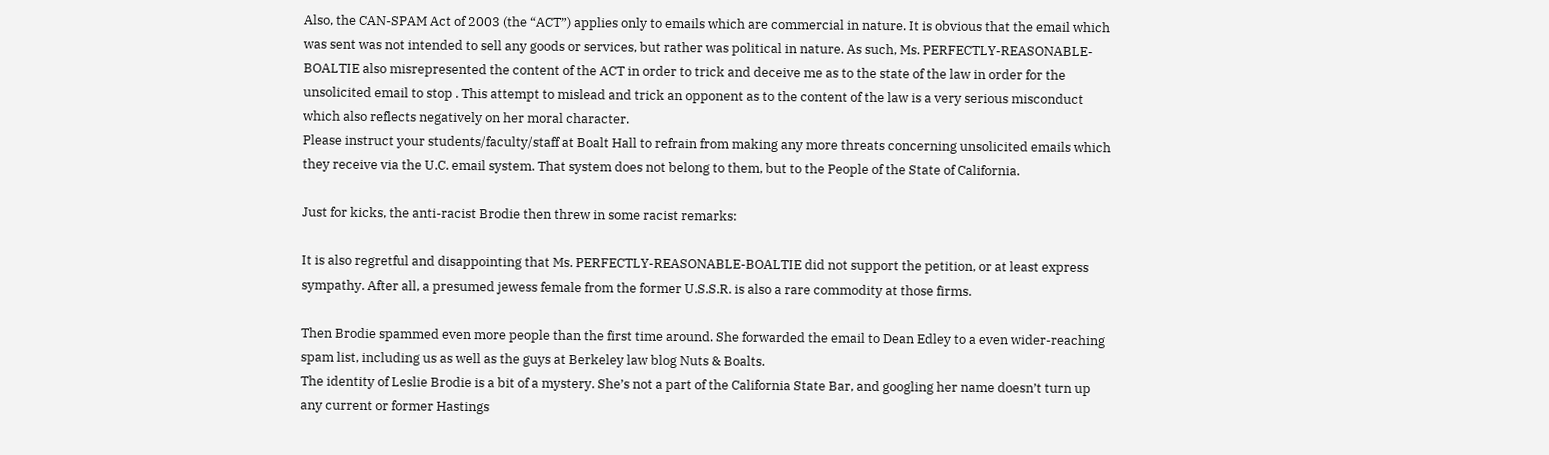Also, the CAN-SPAM Act of 2003 (the “ACT”) applies only to emails which are commercial in nature. It is obvious that the email which was sent was not intended to sell any goods or services, but rather was political in nature. As such, Ms. PERFECTLY-REASONABLE-BOALTIE also misrepresented the content of the ACT in order to trick and deceive me as to the state of the law in order for the unsolicited email to stop . This attempt to mislead and trick an opponent as to the content of the law is a very serious misconduct which also reflects negatively on her moral character.
Please instruct your students/faculty/staff at Boalt Hall to refrain from making any more threats concerning unsolicited emails which they receive via the U.C. email system. That system does not belong to them, but to the People of the State of California.

Just for kicks, the anti-racist Brodie then threw in some racist remarks:

It is also regretful and disappointing that Ms. PERFECTLY-REASONABLE-BOALTIE did not support the petition, or at least express sympathy. After all, a presumed jewess female from the former U.S.S.R. is also a rare commodity at those firms.

Then Brodie spammed even more people than the first time around. She forwarded the email to Dean Edley to a even wider-reaching spam list, including us as well as the guys at Berkeley law blog Nuts & Boalts.
The identity of Leslie Brodie is a bit of a mystery. She’s not a part of the California State Bar, and googling her name doesn’t turn up any current or former Hastings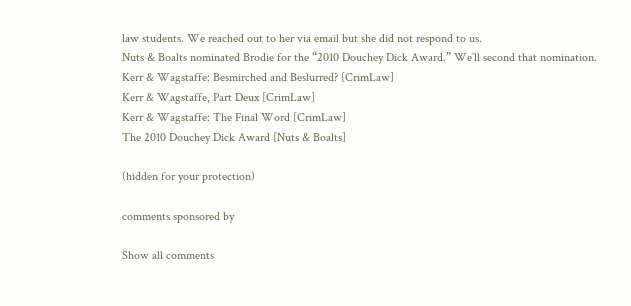law students. We reached out to her via email but she did not respond to us.
Nuts & Boalts nominated Brodie for the “2010 Douchey Dick Award.” We’ll second that nomination.
Kerr & Wagstaffe: Besmirched and Beslurred? [CrimLaw]
Kerr & Wagstaffe, Part Deux [CrimLaw]
Kerr & Wagstaffe: The Final Word [CrimLaw]
The 2010 Douchey Dick Award [Nuts & Boalts]

(hidden for your protection)

comments sponsored by

Show all comments